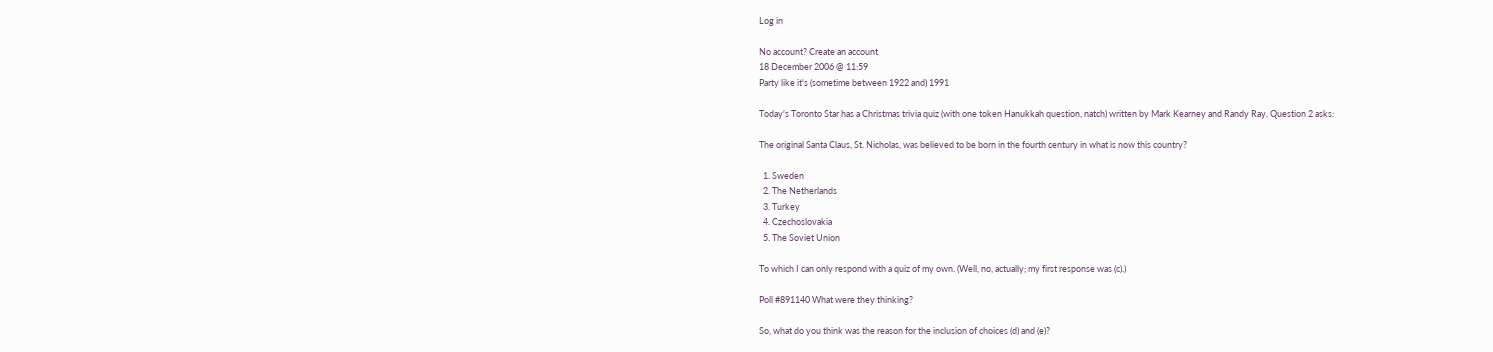Log in

No account? Create an account
18 December 2006 @ 11:59
Party like it's (sometime between 1922 and) 1991

Today's Toronto Star has a Christmas trivia quiz (with one token Hanukkah question, natch) written by Mark Kearney and Randy Ray. Question 2 asks:

The original Santa Claus, St. Nicholas, was believed to be born in the fourth century in what is now this country?

  1. Sweden
  2. The Netherlands
  3. Turkey
  4. Czechoslovakia
  5. The Soviet Union

To which I can only respond with a quiz of my own. (Well, no, actually; my first response was (c).)

Poll #891140 What were they thinking?

So, what do you think was the reason for the inclusion of choices (d) and (e)?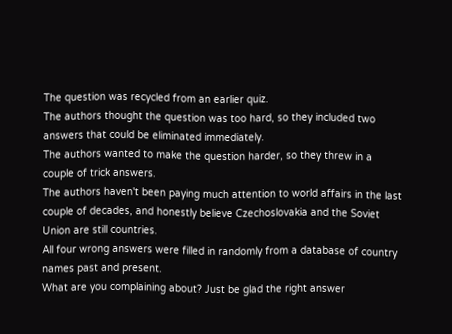The question was recycled from an earlier quiz.
The authors thought the question was too hard, so they included two answers that could be eliminated immediately.
The authors wanted to make the question harder, so they threw in a couple of trick answers.
The authors haven't been paying much attention to world affairs in the last couple of decades, and honestly believe Czechoslovakia and the Soviet Union are still countries.
All four wrong answers were filled in randomly from a database of country names past and present.
What are you complaining about? Just be glad the right answer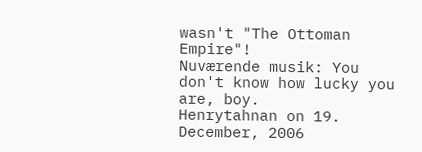wasn't "The Ottoman Empire"!
Nuværende musik: You don't know how lucky you are, boy.
Henrytahnan on 19. December, 2006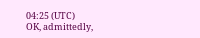04:25 (UTC)
OK, admittedly,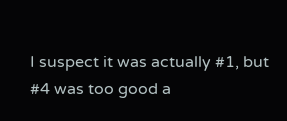I suspect it was actually #1, but #4 was too good a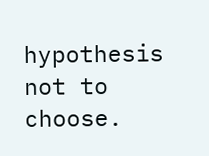hypothesis not to choose.